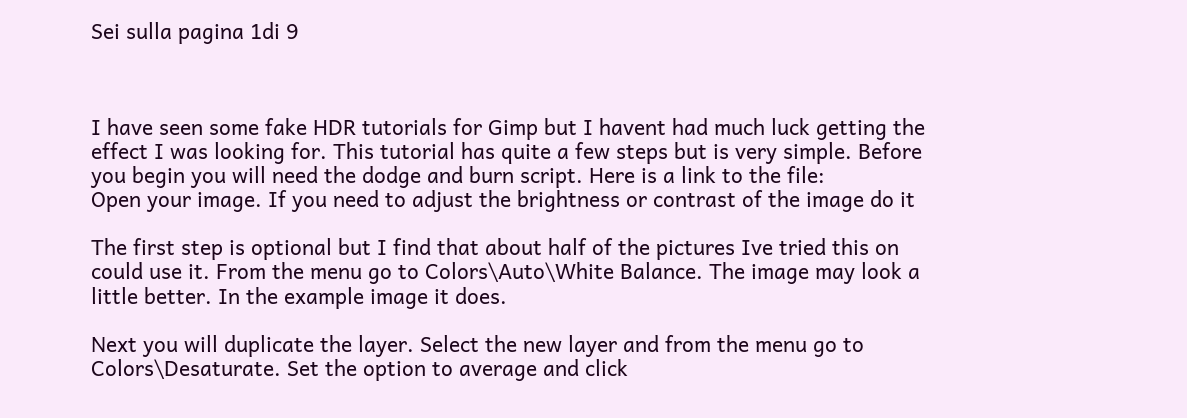Sei sulla pagina 1di 9



I have seen some fake HDR tutorials for Gimp but I havent had much luck getting the
effect I was looking for. This tutorial has quite a few steps but is very simple. Before
you begin you will need the dodge and burn script. Here is a link to the file:
Open your image. If you need to adjust the brightness or contrast of the image do it

The first step is optional but I find that about half of the pictures Ive tried this on
could use it. From the menu go to Colors\Auto\White Balance. The image may look a
little better. In the example image it does.

Next you will duplicate the layer. Select the new layer and from the menu go to
Colors\Desaturate. Set the option to average and click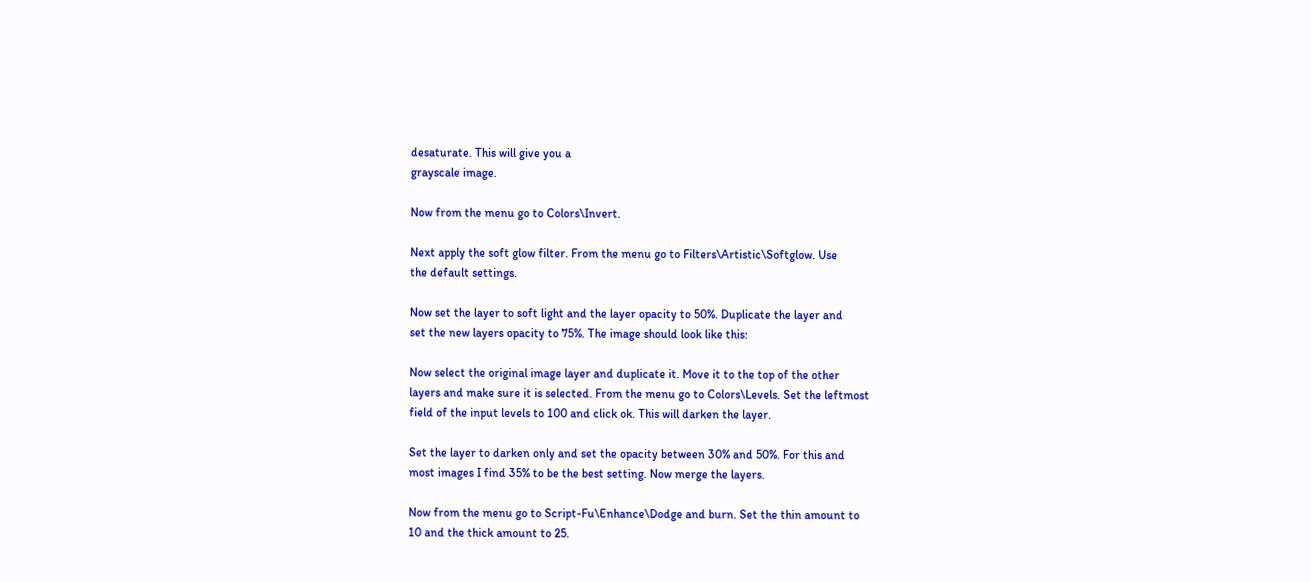desaturate. This will give you a
grayscale image.

Now from the menu go to Colors\Invert.

Next apply the soft glow filter. From the menu go to Filters\Artistic\Softglow. Use
the default settings.

Now set the layer to soft light and the layer opacity to 50%. Duplicate the layer and
set the new layers opacity to 75%. The image should look like this:

Now select the original image layer and duplicate it. Move it to the top of the other
layers and make sure it is selected. From the menu go to Colors\Levels. Set the leftmost
field of the input levels to 100 and click ok. This will darken the layer.

Set the layer to darken only and set the opacity between 30% and 50%. For this and
most images I find 35% to be the best setting. Now merge the layers.

Now from the menu go to Script-Fu\Enhance\Dodge and burn. Set the thin amount to
10 and the thick amount to 25.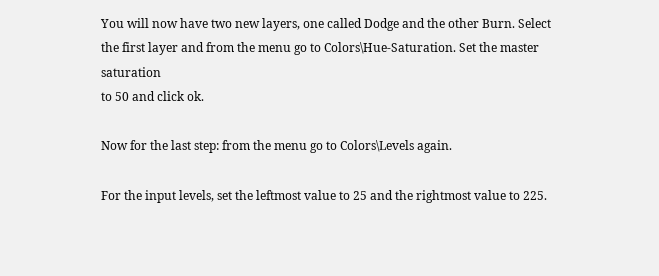You will now have two new layers, one called Dodge and the other Burn. Select
the first layer and from the menu go to Colors\Hue-Saturation. Set the master saturation
to 50 and click ok.

Now for the last step: from the menu go to Colors\Levels again.

For the input levels, set the leftmost value to 25 and the rightmost value to 225.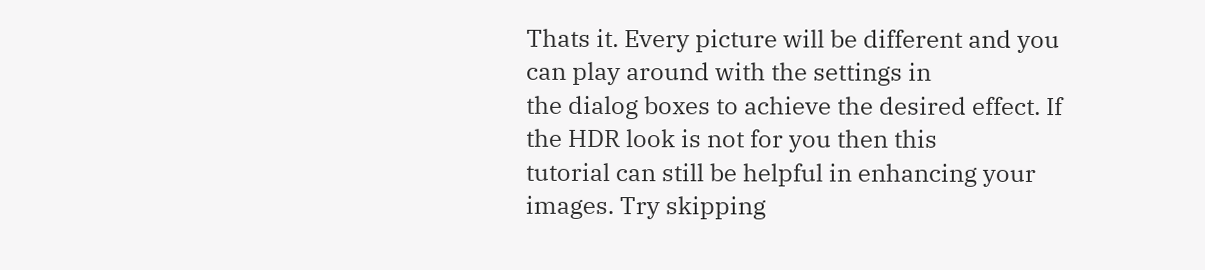Thats it. Every picture will be different and you can play around with the settings in
the dialog boxes to achieve the desired effect. If the HDR look is not for you then this
tutorial can still be helpful in enhancing your images. Try skipping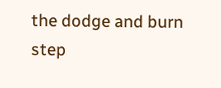the dodge and burn
step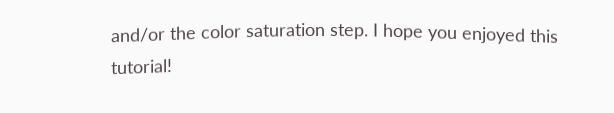and/or the color saturation step. I hope you enjoyed this tutorial!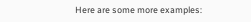Here are some more examples: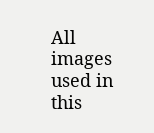All images used in this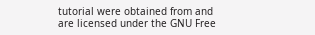tutorial were obtained from and
are licensed under the GNU Free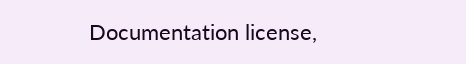Documentation license,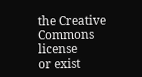the Creative Commons license
or exist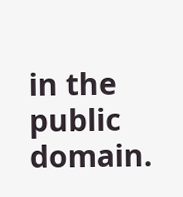in the public domain.